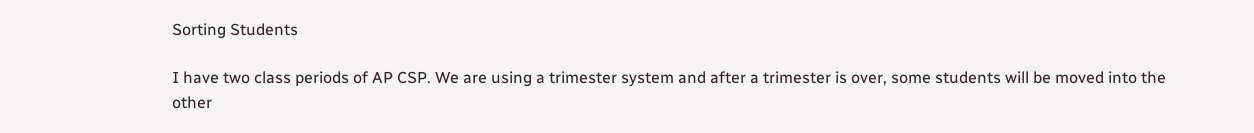Sorting Students

I have two class periods of AP CSP. We are using a trimester system and after a trimester is over, some students will be moved into the other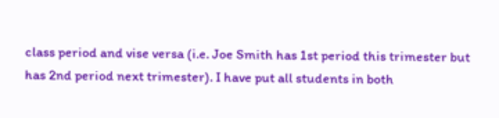class period and vise versa (i.e. Joe Smith has 1st period this trimester but has 2nd period next trimester). I have put all students in both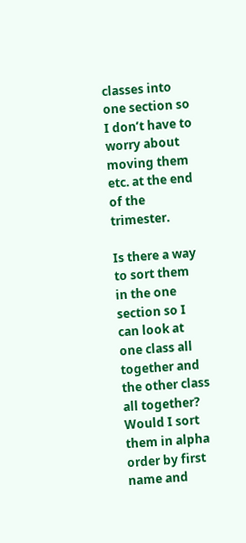classes into one section so I don’t have to worry about moving them etc. at the end of the trimester.

Is there a way to sort them in the one section so I can look at one class all together and the other class all together? Would I sort them in alpha order by first name and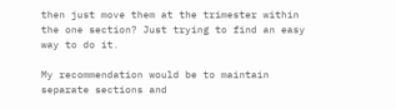then just move them at the trimester within the one section? Just trying to find an easy way to do it.

My recommendation would be to maintain separate sections and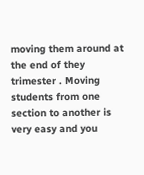moving them around at the end of they trimester . Moving students from one section to another is very easy and you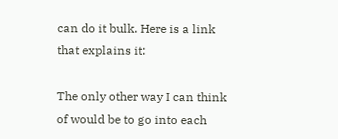can do it bulk. Here is a link that explains it:

The only other way I can think of would be to go into each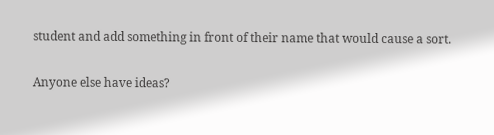student and add something in front of their name that would cause a sort.

Anyone else have ideas?